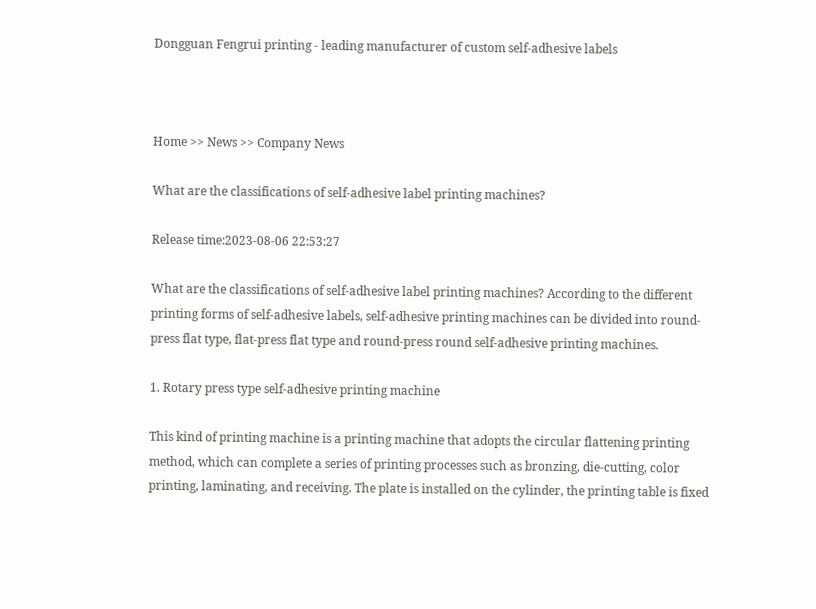Dongguan Fengrui printing - leading manufacturer of custom self-adhesive labels



Home >> News >> Company News

What are the classifications of self-adhesive label printing machines?

Release time:2023-08-06 22:53:27

What are the classifications of self-adhesive label printing machines? According to the different printing forms of self-adhesive labels, self-adhesive printing machines can be divided into round-press flat type, flat-press flat type and round-press round self-adhesive printing machines.

1. Rotary press type self-adhesive printing machine

This kind of printing machine is a printing machine that adopts the circular flattening printing method, which can complete a series of printing processes such as bronzing, die-cutting, color printing, laminating, and receiving. The plate is installed on the cylinder, the printing table is fixed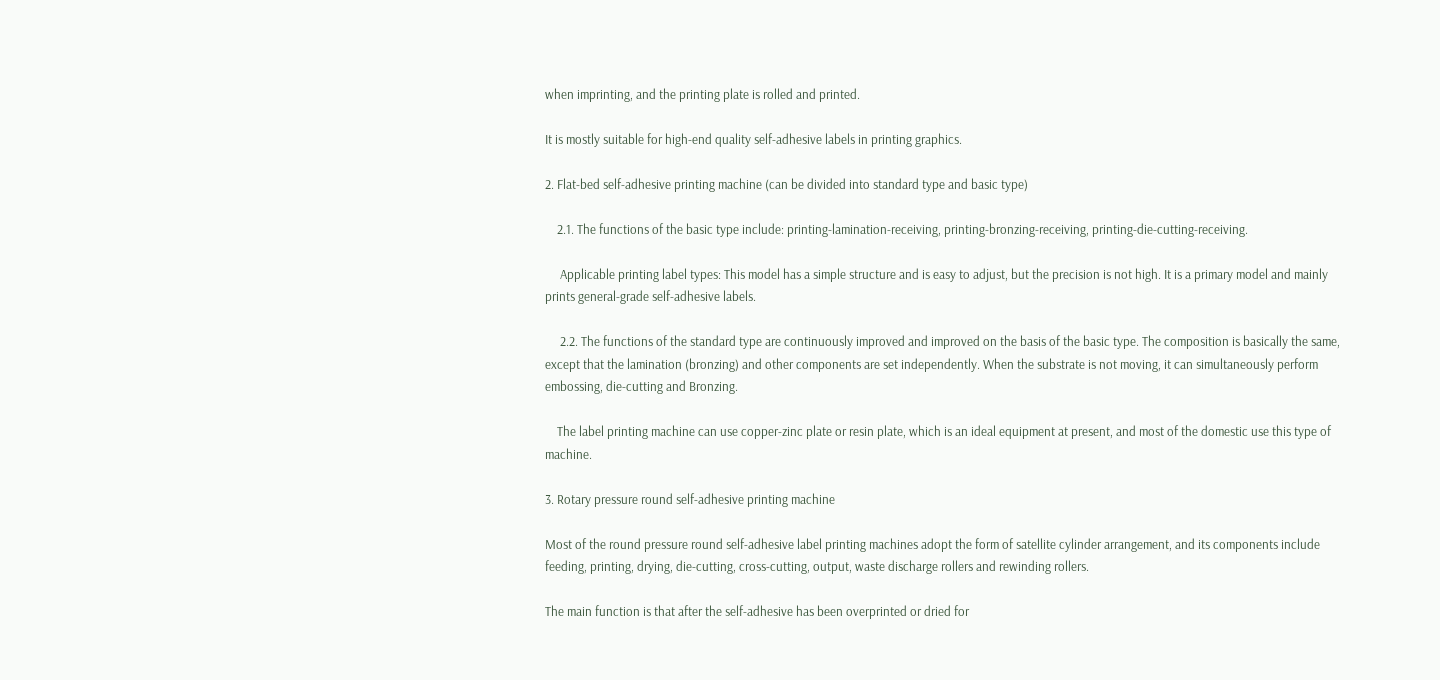when imprinting, and the printing plate is rolled and printed.

It is mostly suitable for high-end quality self-adhesive labels in printing graphics.

2. Flat-bed self-adhesive printing machine (can be divided into standard type and basic type)

    2.1. The functions of the basic type include: printing-lamination-receiving, printing-bronzing-receiving, printing-die-cutting-receiving.

     Applicable printing label types: This model has a simple structure and is easy to adjust, but the precision is not high. It is a primary model and mainly prints general-grade self-adhesive labels.

     2.2. The functions of the standard type are continuously improved and improved on the basis of the basic type. The composition is basically the same, except that the lamination (bronzing) and other components are set independently. When the substrate is not moving, it can simultaneously perform embossing, die-cutting and Bronzing.

    The label printing machine can use copper-zinc plate or resin plate, which is an ideal equipment at present, and most of the domestic use this type of machine.

3. Rotary pressure round self-adhesive printing machine

Most of the round pressure round self-adhesive label printing machines adopt the form of satellite cylinder arrangement, and its components include feeding, printing, drying, die-cutting, cross-cutting, output, waste discharge rollers and rewinding rollers.

The main function is that after the self-adhesive has been overprinted or dried for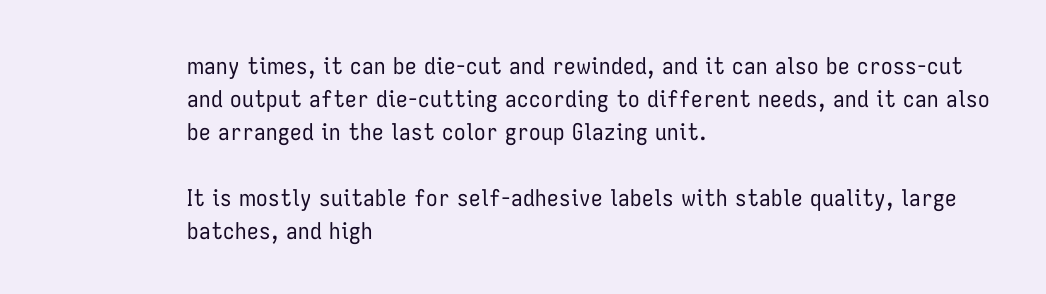many times, it can be die-cut and rewinded, and it can also be cross-cut and output after die-cutting according to different needs, and it can also be arranged in the last color group Glazing unit.

It is mostly suitable for self-adhesive labels with stable quality, large batches, and high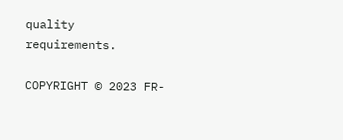quality requirements.

COPYRIGHT © 2023 FR-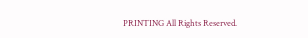PRINTING All Rights Reserved.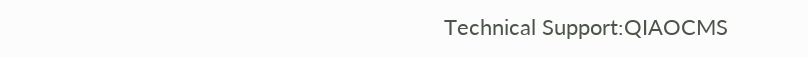Technical Support:QIAOCMS